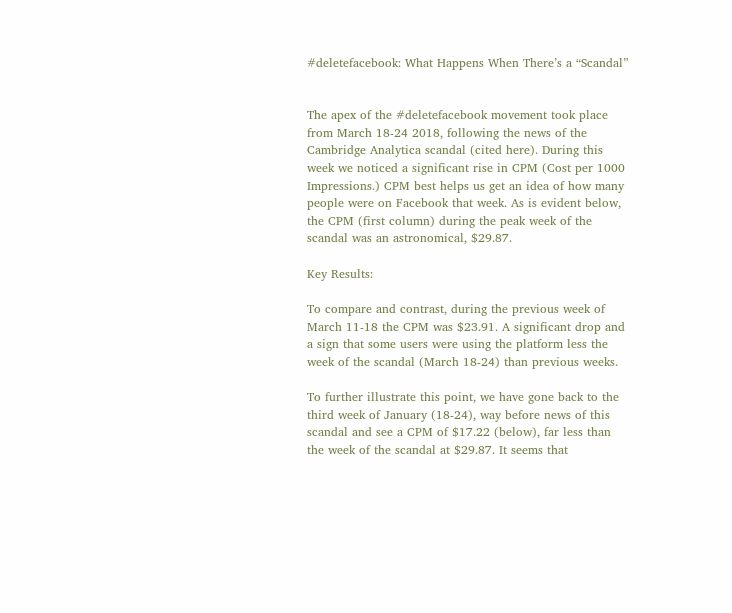#deletefacebook: What Happens When There’s a “Scandal”


The apex of the #deletefacebook movement took place from March 18-24 2018, following the news of the Cambridge Analytica scandal (cited here). During this week we noticed a significant rise in CPM (Cost per 1000 Impressions.) CPM best helps us get an idea of how many people were on Facebook that week. As is evident below, the CPM (first column) during the peak week of the scandal was an astronomical, $29.87.

Key Results:

To compare and contrast, during the previous week of March 11-18 the CPM was $23.91. A significant drop and a sign that some users were using the platform less the week of the scandal (March 18-24) than previous weeks.

To further illustrate this point, we have gone back to the third week of January (18-24), way before news of this scandal and see a CPM of $17.22 (below), far less than the week of the scandal at $29.87. It seems that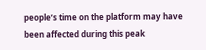people’s time on the platform may have been affected during this peak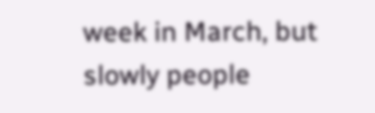week in March, but slowly people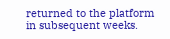returned to the platform in subsequent weeks.